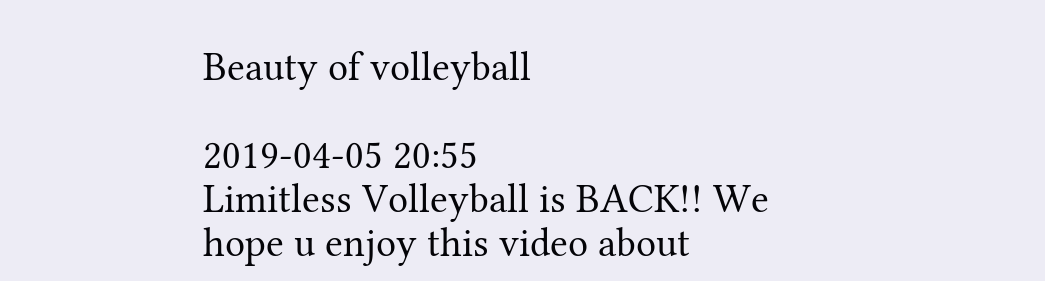Beauty of volleyball

2019-04-05 20:55
Limitless Volleyball is BACK!! We hope u enjoy this video about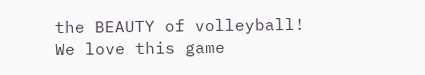the BEAUTY of volleyball! We love this game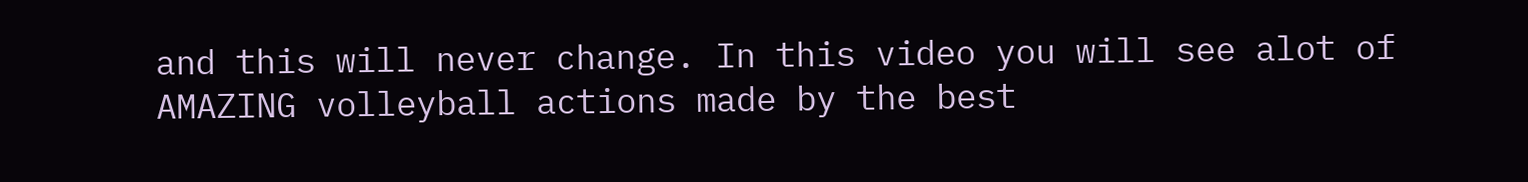and this will never change. In this video you will see alot of AMAZING volleyball actions made by the best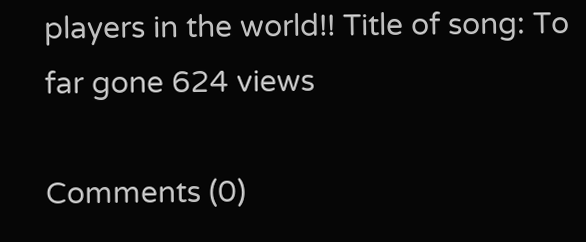players in the world!! Title of song: To far gone 624 views

Comments (0)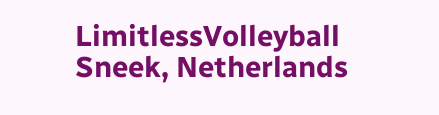LimitlessVolleyball Sneek, Netherlands